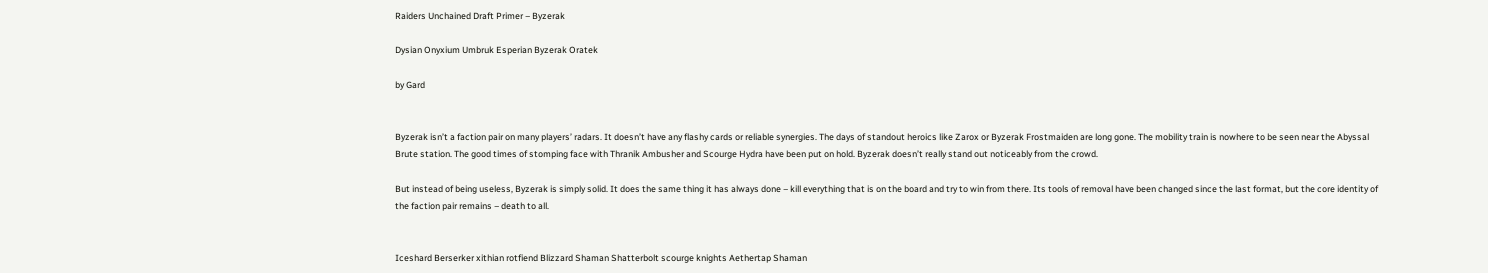Raiders Unchained Draft Primer – Byzerak

Dysian Onyxium Umbruk Esperian Byzerak Oratek

by Gard


Byzerak isn’t a faction pair on many players’ radars. It doesn’t have any flashy cards or reliable synergies. The days of standout heroics like Zarox or Byzerak Frostmaiden are long gone. The mobility train is nowhere to be seen near the Abyssal Brute station. The good times of stomping face with Thranik Ambusher and Scourge Hydra have been put on hold. Byzerak doesn’t really stand out noticeably from the crowd.

But instead of being useless, Byzerak is simply solid. It does the same thing it has always done – kill everything that is on the board and try to win from there. Its tools of removal have been changed since the last format, but the core identity of the faction pair remains – death to all.


Iceshard Berserker xithian rotfiend Blizzard Shaman Shatterbolt scourge knights Aethertap Shaman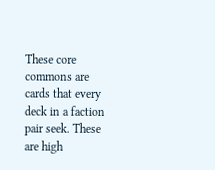These core commons are cards that every deck in a faction pair seek. These are high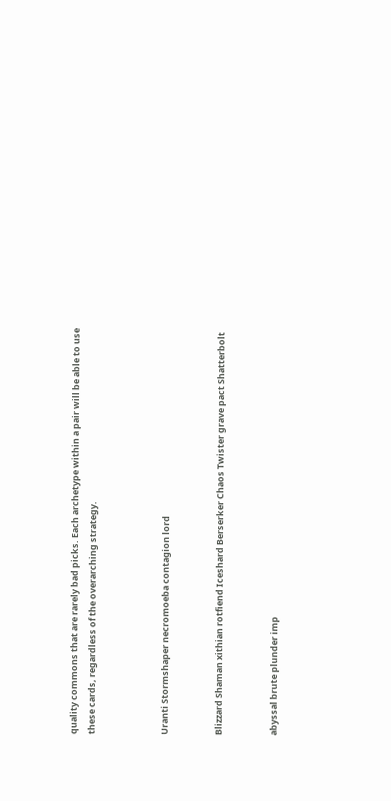quality commons that are rarely bad picks. Each archetype within a pair will be able to use these cards, regardless of the overarching strategy.



Uranti Stormshaper necromoeba contagion lord


Blizzard Shaman xithian rotfiend Iceshard Berserker Chaos Twister grave pact Shatterbolt


abyssal brute plunder imp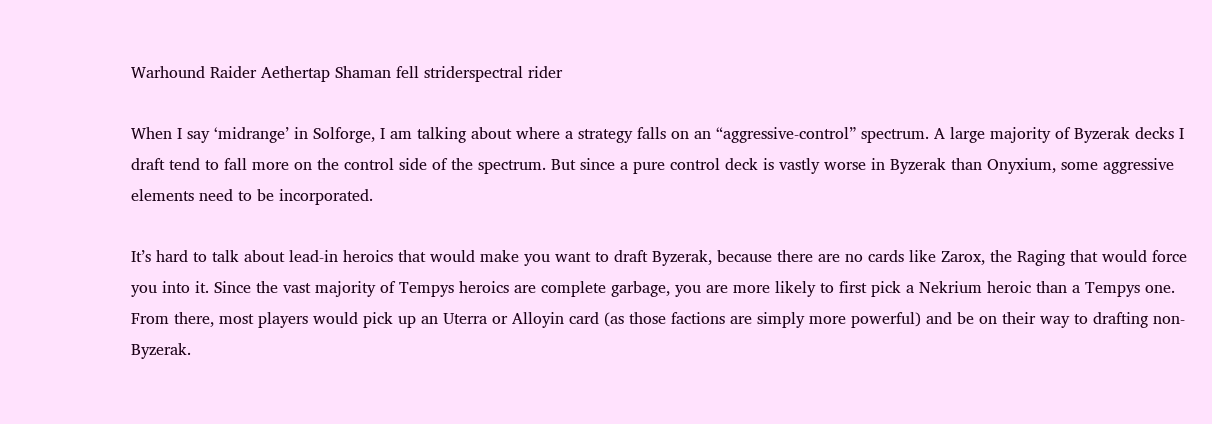Warhound Raider Aethertap Shaman fell striderspectral rider

When I say ‘midrange’ in Solforge, I am talking about where a strategy falls on an “aggressive-control” spectrum. A large majority of Byzerak decks I draft tend to fall more on the control side of the spectrum. But since a pure control deck is vastly worse in Byzerak than Onyxium, some aggressive elements need to be incorporated.

It’s hard to talk about lead-in heroics that would make you want to draft Byzerak, because there are no cards like Zarox, the Raging that would force you into it. Since the vast majority of Tempys heroics are complete garbage, you are more likely to first pick a Nekrium heroic than a Tempys one. From there, most players would pick up an Uterra or Alloyin card (as those factions are simply more powerful) and be on their way to drafting non-Byzerak.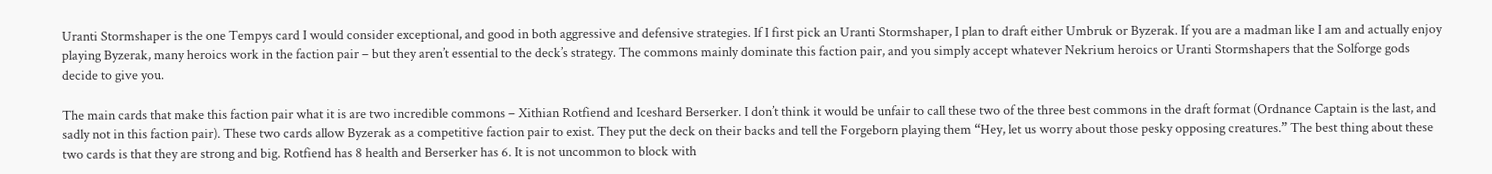Uranti Stormshaper is the one Tempys card I would consider exceptional, and good in both aggressive and defensive strategies. If I first pick an Uranti Stormshaper, I plan to draft either Umbruk or Byzerak. If you are a madman like I am and actually enjoy playing Byzerak, many heroics work in the faction pair – but they aren’t essential to the deck’s strategy. The commons mainly dominate this faction pair, and you simply accept whatever Nekrium heroics or Uranti Stormshapers that the Solforge gods decide to give you.

The main cards that make this faction pair what it is are two incredible commons – Xithian Rotfiend and Iceshard Berserker. I don’t think it would be unfair to call these two of the three best commons in the draft format (Ordnance Captain is the last, and sadly not in this faction pair). These two cards allow Byzerak as a competitive faction pair to exist. They put the deck on their backs and tell the Forgeborn playing them “Hey, let us worry about those pesky opposing creatures.” The best thing about these two cards is that they are strong and big. Rotfiend has 8 health and Berserker has 6. It is not uncommon to block with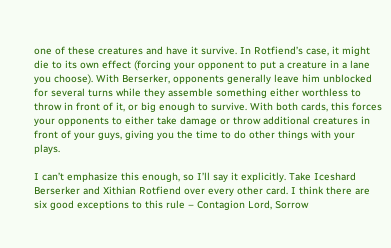one of these creatures and have it survive. In Rotfiend’s case, it might die to its own effect (forcing your opponent to put a creature in a lane you choose). With Berserker, opponents generally leave him unblocked for several turns while they assemble something either worthless to throw in front of it, or big enough to survive. With both cards, this forces your opponents to either take damage or throw additional creatures in front of your guys, giving you the time to do other things with your plays.

I can’t emphasize this enough, so I’ll say it explicitly. Take Iceshard Berserker and Xithian Rotfiend over every other card. I think there are six good exceptions to this rule – Contagion Lord, Sorrow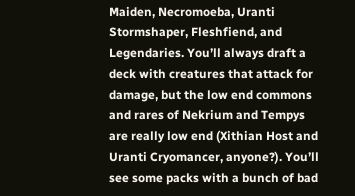Maiden, Necromoeba, Uranti Stormshaper, Fleshfiend, and Legendaries. You’ll always draft a deck with creatures that attack for damage, but the low end commons and rares of Nekrium and Tempys are really low end (Xithian Host and Uranti Cryomancer, anyone?). You’ll see some packs with a bunch of bad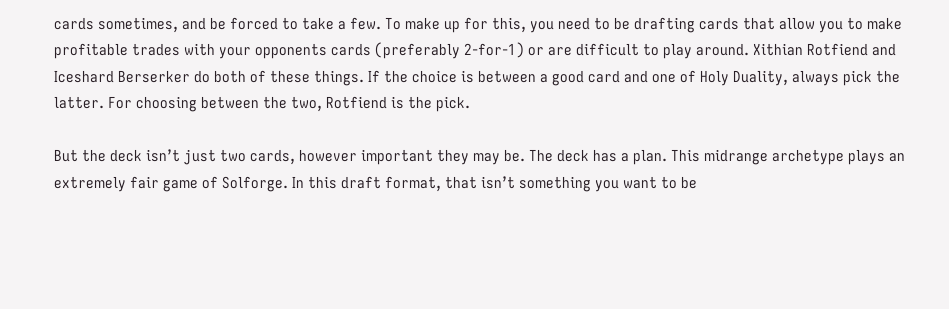cards sometimes, and be forced to take a few. To make up for this, you need to be drafting cards that allow you to make profitable trades with your opponents cards (preferably 2-for-1) or are difficult to play around. Xithian Rotfiend and Iceshard Berserker do both of these things. If the choice is between a good card and one of Holy Duality, always pick the latter. For choosing between the two, Rotfiend is the pick.

But the deck isn’t just two cards, however important they may be. The deck has a plan. This midrange archetype plays an extremely fair game of Solforge. In this draft format, that isn’t something you want to be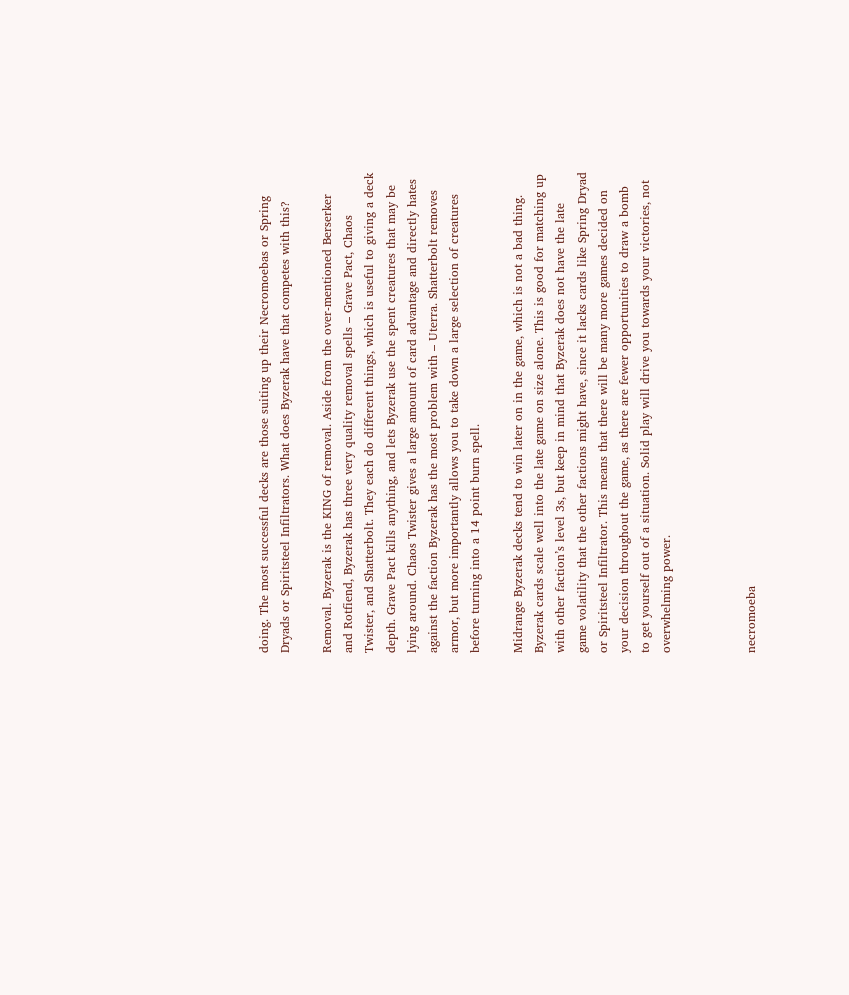doing. The most successful decks are those suiting up their Necromoebas or Spring Dryads or Spiritsteel Infiltrators. What does Byzerak have that competes with this?

Removal. Byzerak is the KING of removal. Aside from the over-mentioned Berserker and Rotfiend, Byzerak has three very quality removal spells – Grave Pact, Chaos Twister, and Shatterbolt. They each do different things, which is useful to giving a deck depth. Grave Pact kills anything, and lets Byzerak use the spent creatures that may be lying around. Chaos Twister gives a large amount of card advantage and directly hates against the faction Byzerak has the most problem with – Uterra. Shatterbolt removes armor, but more importantly allows you to take down a large selection of creatures before turning into a 14 point burn spell.

Midrange Byzerak decks tend to win later on in the game, which is not a bad thing. Byzerak cards scale well into the late game on size alone. This is good for matching up with other faction’s level 3s, but keep in mind that Byzerak does not have the late game volatility that the other factions might have, since it lacks cards like Spring Dryad or Spiritsteel Infiltrator. This means that there will be many more games decided on your decision throughout the game, as there are fewer opportunities to draw a bomb to get yourself out of a situation. Solid play will drive you towards your victories, not overwhelming power.



necromoeba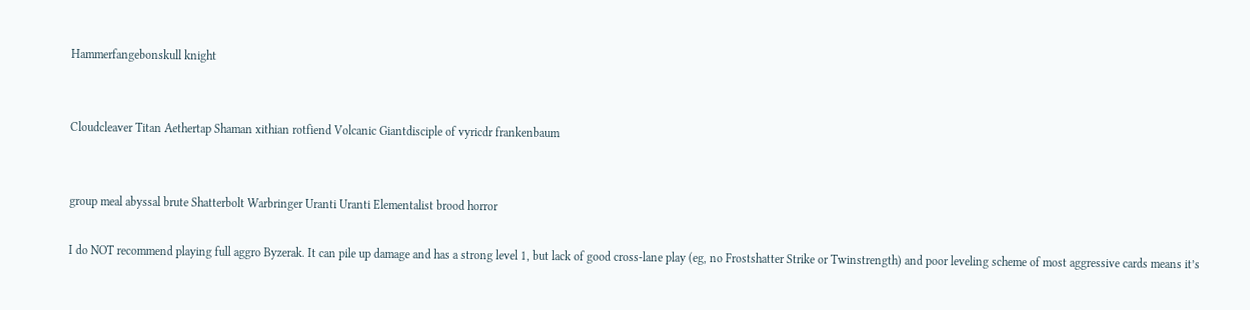Hammerfangebonskull knight


Cloudcleaver Titan Aethertap Shaman xithian rotfiend Volcanic Giantdisciple of vyricdr frankenbaum


group meal abyssal brute Shatterbolt Warbringer Uranti Uranti Elementalist brood horror

I do NOT recommend playing full aggro Byzerak. It can pile up damage and has a strong level 1, but lack of good cross-lane play (eg, no Frostshatter Strike or Twinstrength) and poor leveling scheme of most aggressive cards means it’s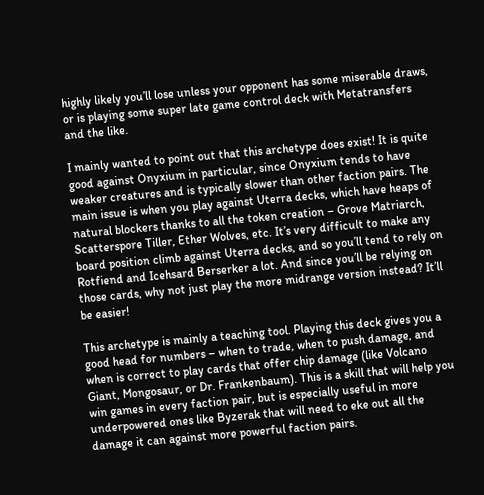highly likely you’ll lose unless your opponent has some miserable draws, or is playing some super late game control deck with Metatransfers and the like.

I mainly wanted to point out that this archetype does exist! It is quite good against Onyxium in particular, since Onyxium tends to have weaker creatures and is typically slower than other faction pairs. The main issue is when you play against Uterra decks, which have heaps of natural blockers thanks to all the token creation – Grove Matriarch, Scatterspore Tiller, Ether Wolves, etc. It’s very difficult to make any board position climb against Uterra decks, and so you’ll tend to rely on Rotfiend and Icehsard Berserker a lot. And since you’ll be relying on those cards, why not just play the more midrange version instead? It’ll be easier!

This archetype is mainly a teaching tool. Playing this deck gives you a good head for numbers – when to trade, when to push damage, and when is correct to play cards that offer chip damage (like Volcano Giant, Mongosaur, or Dr. Frankenbaum). This is a skill that will help you win games in every faction pair, but is especially useful in more underpowered ones like Byzerak that will need to eke out all the damage it can against more powerful faction pairs.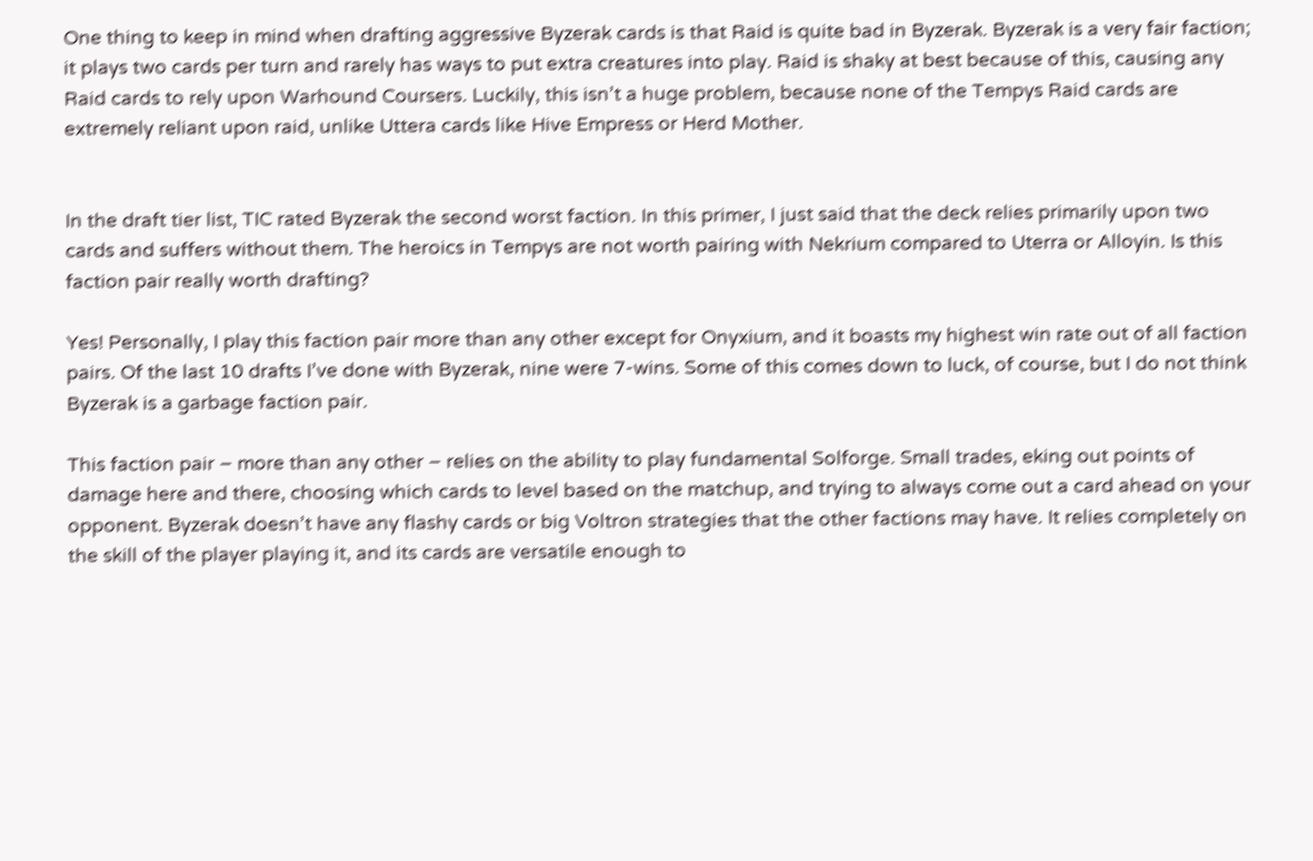One thing to keep in mind when drafting aggressive Byzerak cards is that Raid is quite bad in Byzerak. Byzerak is a very fair faction; it plays two cards per turn and rarely has ways to put extra creatures into play. Raid is shaky at best because of this, causing any Raid cards to rely upon Warhound Coursers. Luckily, this isn’t a huge problem, because none of the Tempys Raid cards are extremely reliant upon raid, unlike Uttera cards like Hive Empress or Herd Mother.


In the draft tier list, TIC rated Byzerak the second worst faction. In this primer, I just said that the deck relies primarily upon two cards and suffers without them. The heroics in Tempys are not worth pairing with Nekrium compared to Uterra or Alloyin. Is this faction pair really worth drafting?

Yes! Personally, I play this faction pair more than any other except for Onyxium, and it boasts my highest win rate out of all faction pairs. Of the last 10 drafts I’ve done with Byzerak, nine were 7-wins. Some of this comes down to luck, of course, but I do not think Byzerak is a garbage faction pair.

This faction pair – more than any other – relies on the ability to play fundamental Solforge. Small trades, eking out points of damage here and there, choosing which cards to level based on the matchup, and trying to always come out a card ahead on your opponent. Byzerak doesn’t have any flashy cards or big Voltron strategies that the other factions may have. It relies completely on the skill of the player playing it, and its cards are versatile enough to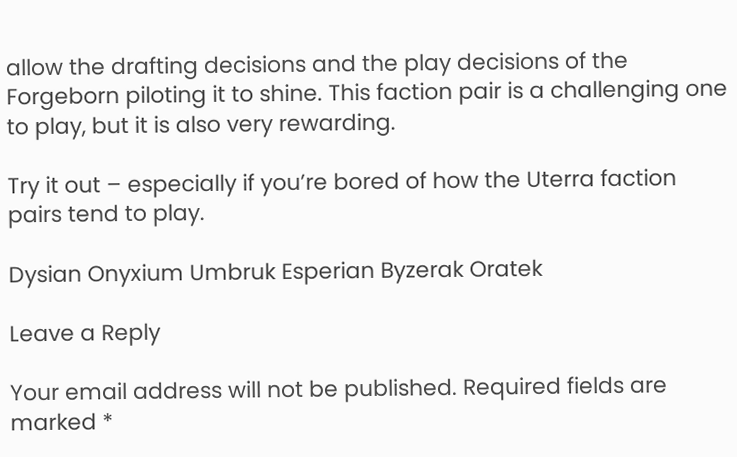allow the drafting decisions and the play decisions of the Forgeborn piloting it to shine. This faction pair is a challenging one to play, but it is also very rewarding.

Try it out – especially if you’re bored of how the Uterra faction pairs tend to play.

Dysian Onyxium Umbruk Esperian Byzerak Oratek

Leave a Reply

Your email address will not be published. Required fields are marked *